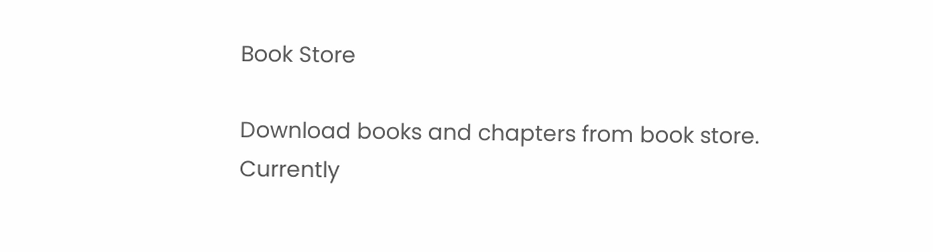Book Store

Download books and chapters from book store.
Currently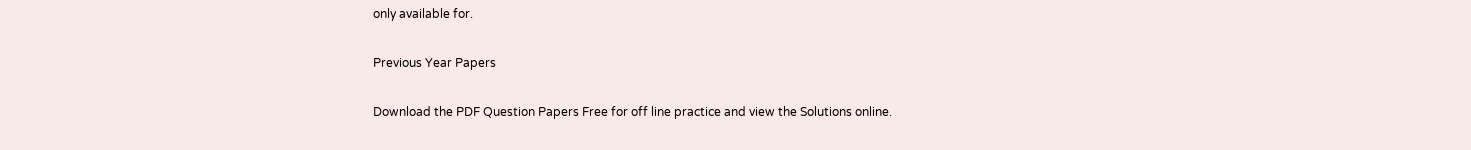only available for.

Previous Year Papers

Download the PDF Question Papers Free for off line practice and view the Solutions online.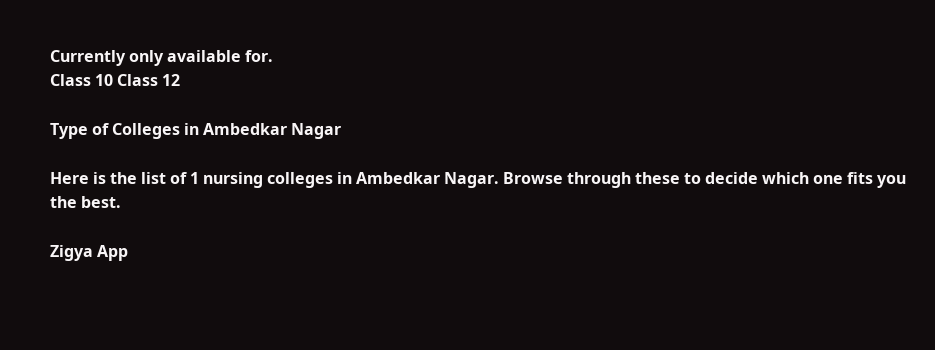Currently only available for.
Class 10 Class 12

Type of Colleges in Ambedkar Nagar

Here is the list of 1 nursing colleges in Ambedkar Nagar. Browse through these to decide which one fits you the best.

Zigya App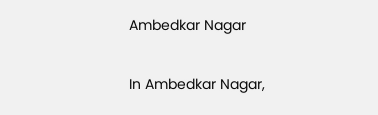Ambedkar Nagar

In Ambedkar Nagar,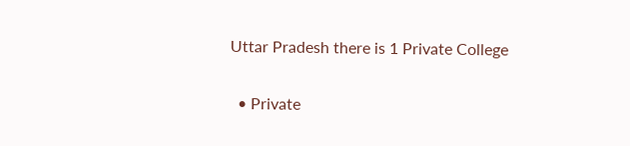Uttar Pradesh there is 1 Private College

  • Private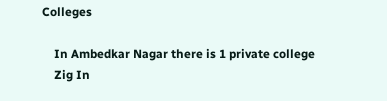Colleges

    In Ambedkar Nagar there is 1 private college
    Zig In